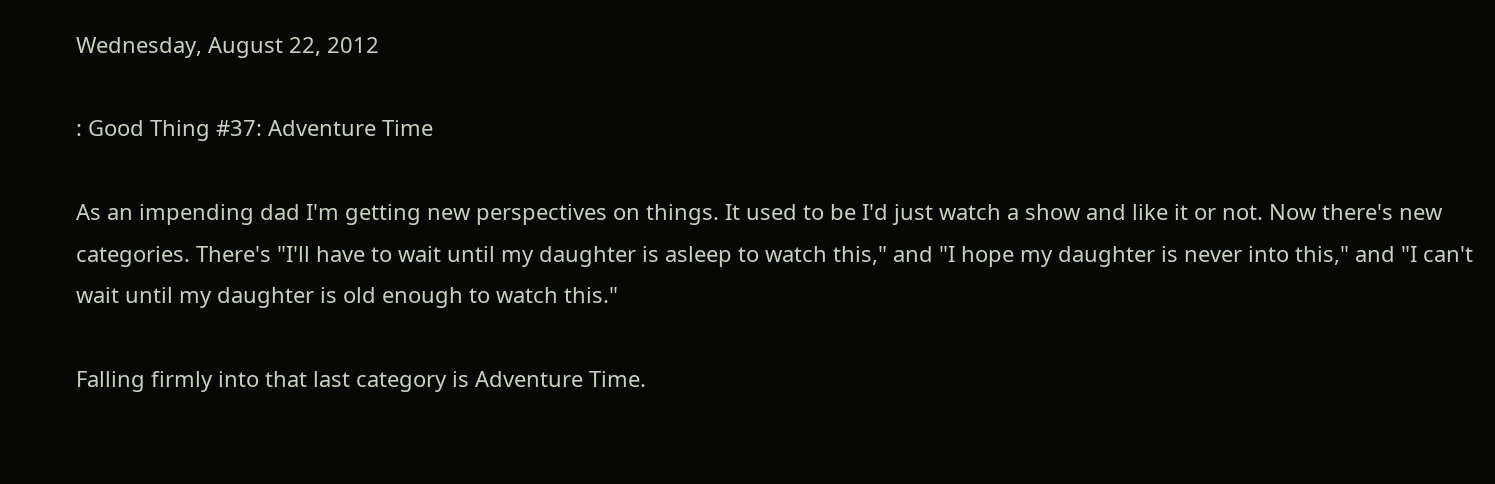Wednesday, August 22, 2012

: Good Thing #37: Adventure Time

As an impending dad I'm getting new perspectives on things. It used to be I'd just watch a show and like it or not. Now there's new categories. There's "I'll have to wait until my daughter is asleep to watch this," and "I hope my daughter is never into this," and "I can't wait until my daughter is old enough to watch this."

Falling firmly into that last category is Adventure Time.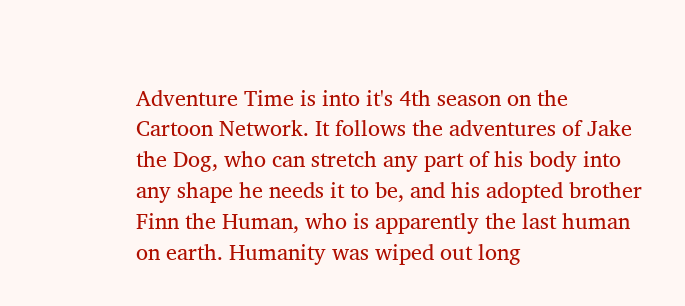Adventure Time is into it's 4th season on the Cartoon Network. It follows the adventures of Jake the Dog, who can stretch any part of his body into any shape he needs it to be, and his adopted brother Finn the Human, who is apparently the last human on earth. Humanity was wiped out long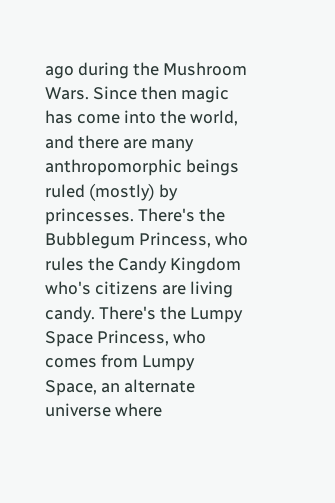ago during the Mushroom Wars. Since then magic has come into the world, and there are many anthropomorphic beings ruled (mostly) by princesses. There's the Bubblegum Princess, who rules the Candy Kingdom who's citizens are living candy. There's the Lumpy Space Princess, who comes from Lumpy Space, an alternate universe where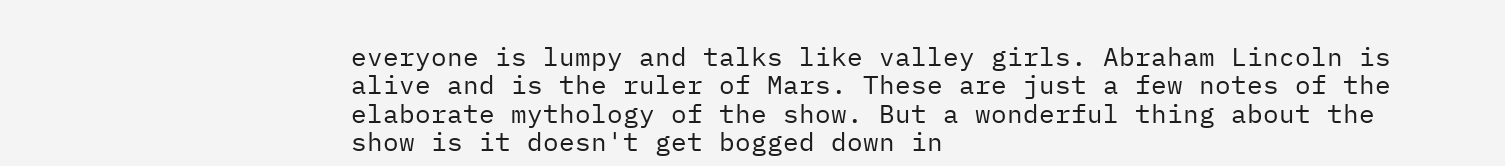everyone is lumpy and talks like valley girls. Abraham Lincoln is alive and is the ruler of Mars. These are just a few notes of the elaborate mythology of the show. But a wonderful thing about the show is it doesn't get bogged down in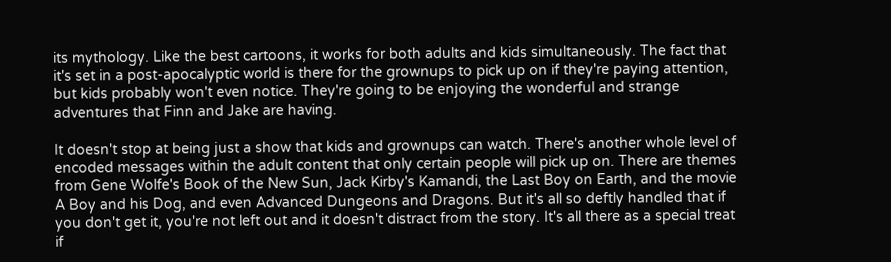its mythology. Like the best cartoons, it works for both adults and kids simultaneously. The fact that it's set in a post-apocalyptic world is there for the grownups to pick up on if they're paying attention, but kids probably won't even notice. They're going to be enjoying the wonderful and strange adventures that Finn and Jake are having.

It doesn't stop at being just a show that kids and grownups can watch. There's another whole level of encoded messages within the adult content that only certain people will pick up on. There are themes from Gene Wolfe's Book of the New Sun, Jack Kirby's Kamandi, the Last Boy on Earth, and the movie A Boy and his Dog, and even Advanced Dungeons and Dragons. But it's all so deftly handled that if you don't get it, you're not left out and it doesn't distract from the story. It's all there as a special treat if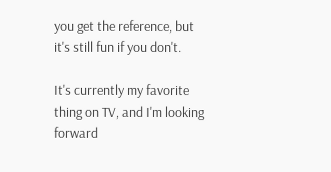you get the reference, but it's still fun if you don't.

It's currently my favorite thing on TV, and I'm looking forward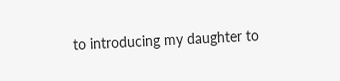to introducing my daughter to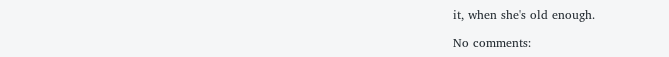it, when she's old enough.

No comments: